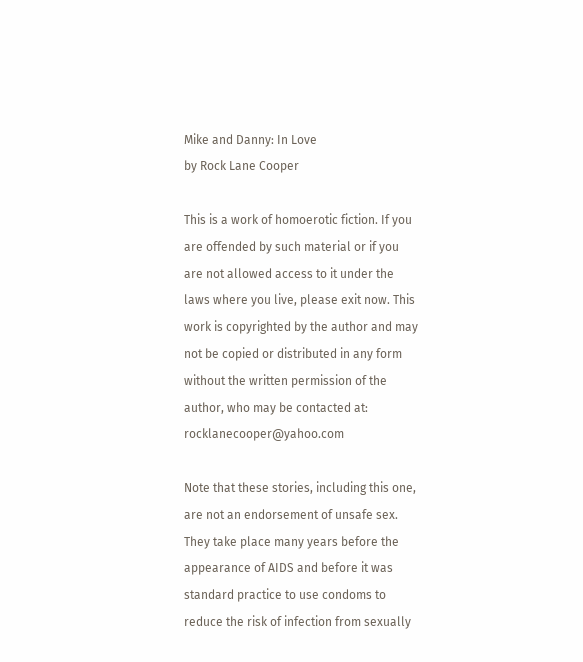Mike and Danny: In Love
by Rock Lane Cooper

This is a work of homoerotic fiction. If you are offended by such material or if you are not allowed access to it under the laws where you live, please exit now. This work is copyrighted by the author and may not be copied or distributed in any form without the written permission of the author, who may be contacted at: rocklanecooper@yahoo.com

Note that these stories, including this one, are not an endorsement of unsafe sex. They take place many years before the appearance of AIDS and before it was standard practice to use condoms to reduce the risk of infection from sexually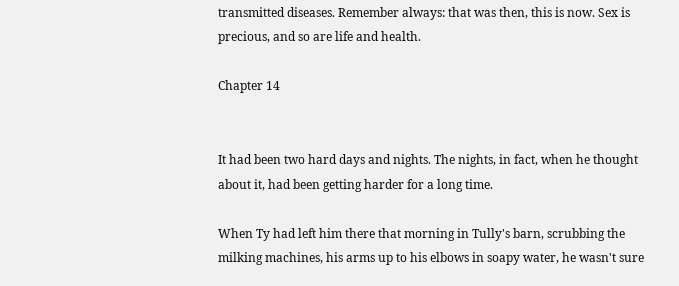transmitted diseases. Remember always: that was then, this is now. Sex is precious, and so are life and health.

Chapter 14


It had been two hard days and nights. The nights, in fact, when he thought about it, had been getting harder for a long time.

When Ty had left him there that morning in Tully's barn, scrubbing the milking machines, his arms up to his elbows in soapy water, he wasn't sure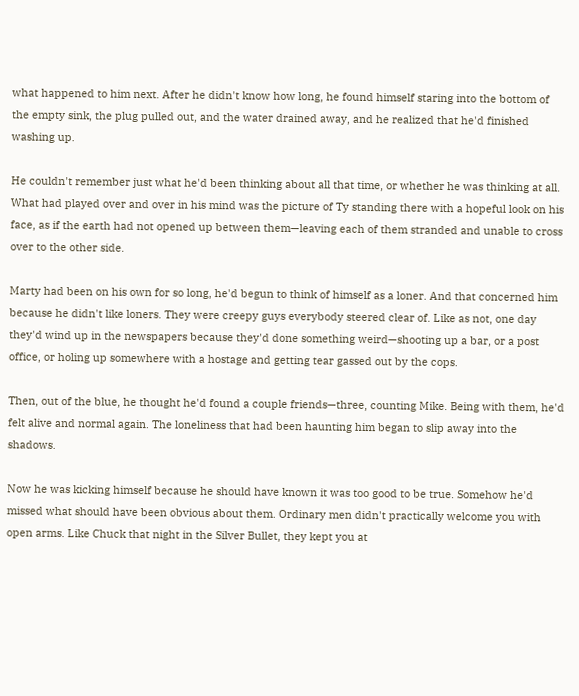what happened to him next. After he didn't know how long, he found himself staring into the bottom of the empty sink, the plug pulled out, and the water drained away, and he realized that he'd finished washing up.

He couldn't remember just what he'd been thinking about all that time, or whether he was thinking at all. What had played over and over in his mind was the picture of Ty standing there with a hopeful look on his face, as if the earth had not opened up between them—leaving each of them stranded and unable to cross over to the other side.

Marty had been on his own for so long, he'd begun to think of himself as a loner. And that concerned him because he didn't like loners. They were creepy guys everybody steered clear of. Like as not, one day they'd wind up in the newspapers because they'd done something weird—shooting up a bar, or a post office, or holing up somewhere with a hostage and getting tear gassed out by the cops.

Then, out of the blue, he thought he'd found a couple friends—three, counting Mike. Being with them, he'd felt alive and normal again. The loneliness that had been haunting him began to slip away into the shadows.

Now he was kicking himself because he should have known it was too good to be true. Somehow he'd missed what should have been obvious about them. Ordinary men didn't practically welcome you with open arms. Like Chuck that night in the Silver Bullet, they kept you at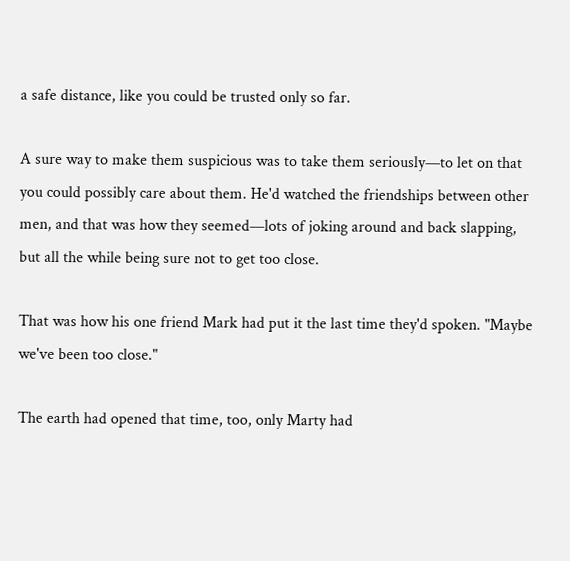a safe distance, like you could be trusted only so far.

A sure way to make them suspicious was to take them seriously—to let on that you could possibly care about them. He'd watched the friendships between other men, and that was how they seemed—lots of joking around and back slapping, but all the while being sure not to get too close.

That was how his one friend Mark had put it the last time they'd spoken. "Maybe we've been too close."

The earth had opened that time, too, only Marty had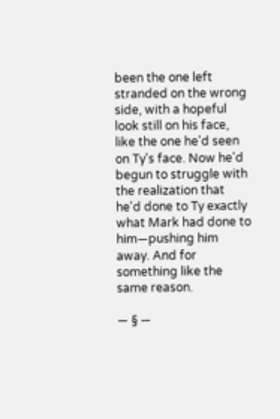been the one left stranded on the wrong side, with a hopeful look still on his face, like the one he'd seen on Ty's face. Now he'd begun to struggle with the realization that he'd done to Ty exactly what Mark had done to him—pushing him away. And for something like the same reason.

— § —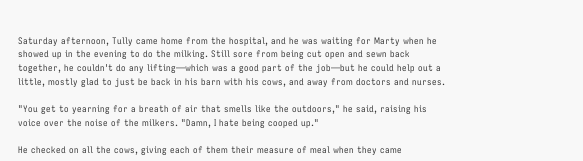Saturday afternoon, Tully came home from the hospital, and he was waiting for Marty when he showed up in the evening to do the milking. Still sore from being cut open and sewn back together, he couldn't do any lifting—which was a good part of the job—but he could help out a little, mostly glad to just be back in his barn with his cows, and away from doctors and nurses.

"You get to yearning for a breath of air that smells like the outdoors," he said, raising his voice over the noise of the milkers. "Damn, I hate being cooped up."

He checked on all the cows, giving each of them their measure of meal when they came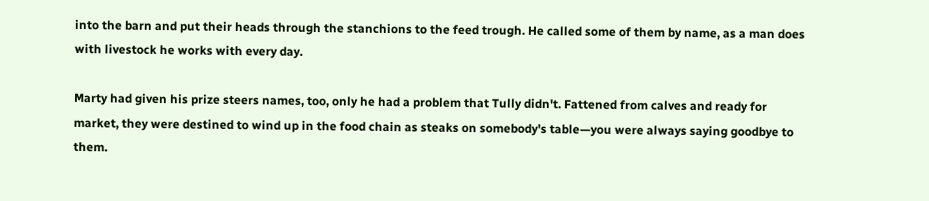into the barn and put their heads through the stanchions to the feed trough. He called some of them by name, as a man does with livestock he works with every day.

Marty had given his prize steers names, too, only he had a problem that Tully didn't. Fattened from calves and ready for market, they were destined to wind up in the food chain as steaks on somebody's table—you were always saying goodbye to them.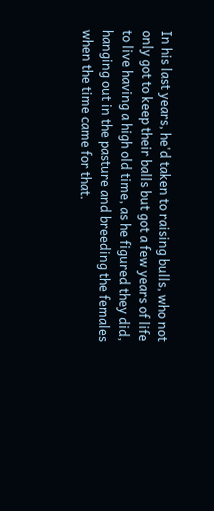In his last years, he'd taken to raising bulls, who not only got to keep their balls but got a few years of life to live having a high old time, as he figured they did, hanging out in the pasture and breeding the females when the time came for that.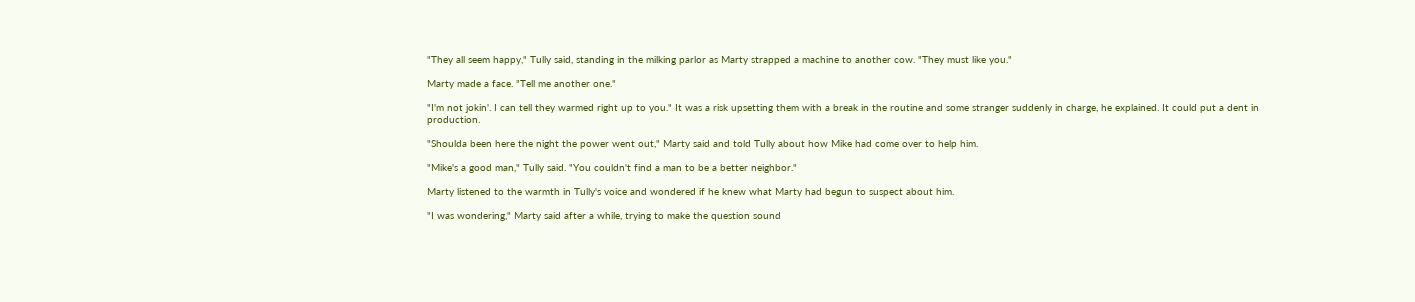"They all seem happy," Tully said, standing in the milking parlor as Marty strapped a machine to another cow. "They must like you."

Marty made a face. "Tell me another one."

"I'm not jokin'. I can tell they warmed right up to you." It was a risk upsetting them with a break in the routine and some stranger suddenly in charge, he explained. It could put a dent in production.

"Shoulda been here the night the power went out," Marty said and told Tully about how Mike had come over to help him.

"Mike's a good man," Tully said. "You couldn't find a man to be a better neighbor."

Marty listened to the warmth in Tully's voice and wondered if he knew what Marty had begun to suspect about him.

"I was wondering," Marty said after a while, trying to make the question sound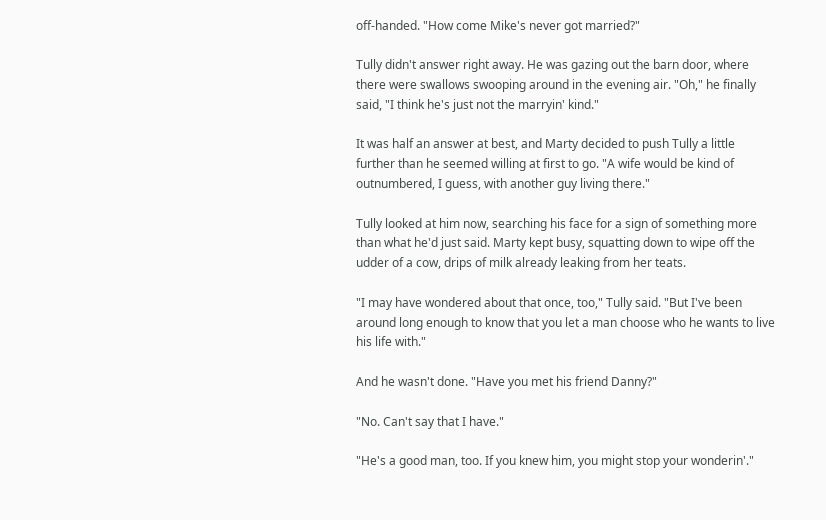off-handed. "How come Mike's never got married?"

Tully didn't answer right away. He was gazing out the barn door, where there were swallows swooping around in the evening air. "Oh," he finally said, "I think he's just not the marryin' kind."

It was half an answer at best, and Marty decided to push Tully a little further than he seemed willing at first to go. "A wife would be kind of outnumbered, I guess, with another guy living there."

Tully looked at him now, searching his face for a sign of something more than what he'd just said. Marty kept busy, squatting down to wipe off the udder of a cow, drips of milk already leaking from her teats.

"I may have wondered about that once, too," Tully said. "But I've been around long enough to know that you let a man choose who he wants to live his life with."

And he wasn't done. "Have you met his friend Danny?"

"No. Can't say that I have."

"He's a good man, too. If you knew him, you might stop your wonderin'."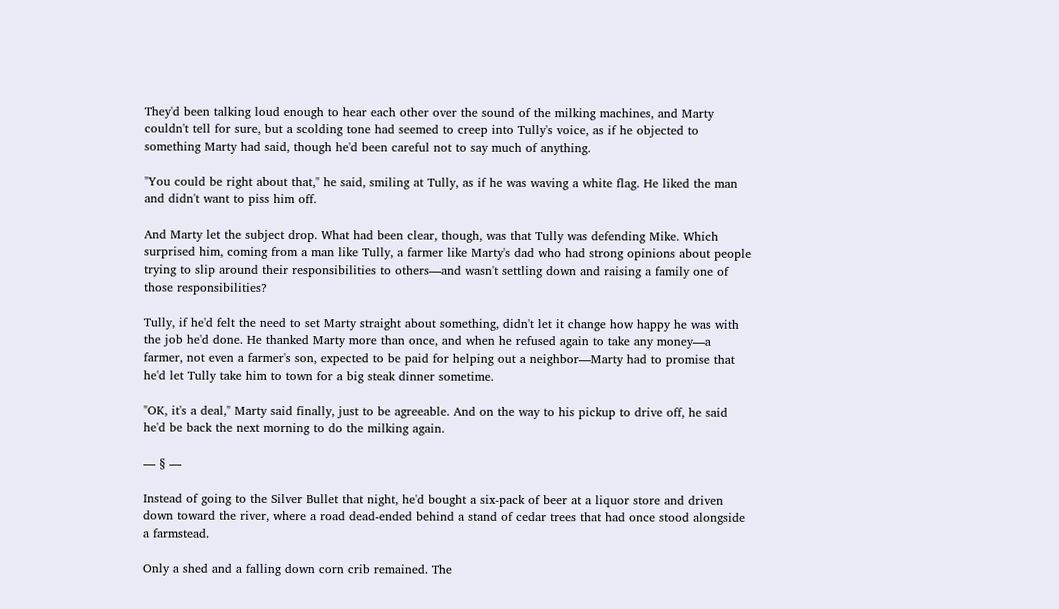They'd been talking loud enough to hear each other over the sound of the milking machines, and Marty couldn't tell for sure, but a scolding tone had seemed to creep into Tully's voice, as if he objected to something Marty had said, though he'd been careful not to say much of anything.

"You could be right about that," he said, smiling at Tully, as if he was waving a white flag. He liked the man and didn't want to piss him off.

And Marty let the subject drop. What had been clear, though, was that Tully was defending Mike. Which surprised him, coming from a man like Tully, a farmer like Marty's dad who had strong opinions about people trying to slip around their responsibilities to others—and wasn't settling down and raising a family one of those responsibilities?

Tully, if he'd felt the need to set Marty straight about something, didn't let it change how happy he was with the job he'd done. He thanked Marty more than once, and when he refused again to take any money—a farmer, not even a farmer's son, expected to be paid for helping out a neighbor—Marty had to promise that he'd let Tully take him to town for a big steak dinner sometime.

"OK, it's a deal," Marty said finally, just to be agreeable. And on the way to his pickup to drive off, he said he'd be back the next morning to do the milking again.

— § —

Instead of going to the Silver Bullet that night, he'd bought a six-pack of beer at a liquor store and driven down toward the river, where a road dead-ended behind a stand of cedar trees that had once stood alongside a farmstead.

Only a shed and a falling down corn crib remained. The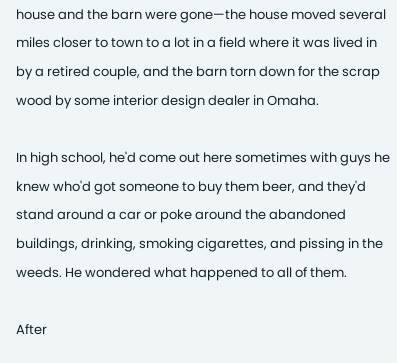house and the barn were gone—the house moved several miles closer to town to a lot in a field where it was lived in by a retired couple, and the barn torn down for the scrap wood by some interior design dealer in Omaha.

In high school, he'd come out here sometimes with guys he knew who'd got someone to buy them beer, and they'd stand around a car or poke around the abandoned buildings, drinking, smoking cigarettes, and pissing in the weeds. He wondered what happened to all of them.

After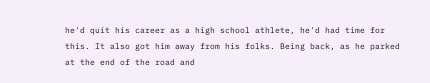he'd quit his career as a high school athlete, he'd had time for this. It also got him away from his folks. Being back, as he parked at the end of the road and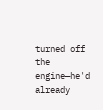turned off the engine—he'd already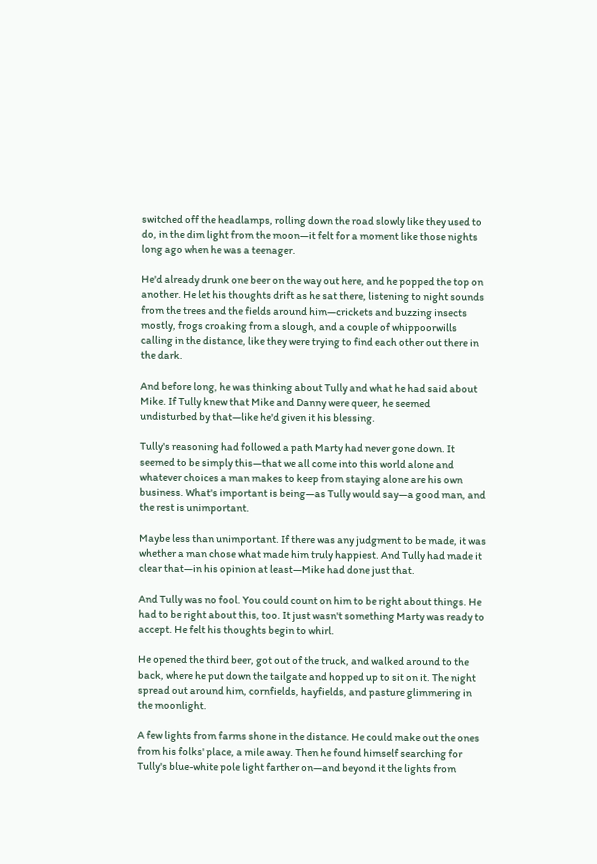switched off the headlamps, rolling down the road slowly like they used to do, in the dim light from the moon—it felt for a moment like those nights long ago when he was a teenager.

He'd already drunk one beer on the way out here, and he popped the top on another. He let his thoughts drift as he sat there, listening to night sounds from the trees and the fields around him—crickets and buzzing insects mostly, frogs croaking from a slough, and a couple of whippoorwills calling in the distance, like they were trying to find each other out there in the dark.

And before long, he was thinking about Tully and what he had said about Mike. If Tully knew that Mike and Danny were queer, he seemed undisturbed by that—like he'd given it his blessing.

Tully's reasoning had followed a path Marty had never gone down. It seemed to be simply this—that we all come into this world alone and whatever choices a man makes to keep from staying alone are his own business. What's important is being—as Tully would say—a good man, and the rest is unimportant.

Maybe less than unimportant. If there was any judgment to be made, it was whether a man chose what made him truly happiest. And Tully had made it clear that—in his opinion at least—Mike had done just that.

And Tully was no fool. You could count on him to be right about things. He had to be right about this, too. It just wasn't something Marty was ready to accept. He felt his thoughts begin to whirl.

He opened the third beer, got out of the truck, and walked around to the back, where he put down the tailgate and hopped up to sit on it. The night spread out around him, cornfields, hayfields, and pasture glimmering in the moonlight.

A few lights from farms shone in the distance. He could make out the ones from his folks' place, a mile away. Then he found himself searching for Tully's blue-white pole light farther on—and beyond it the lights from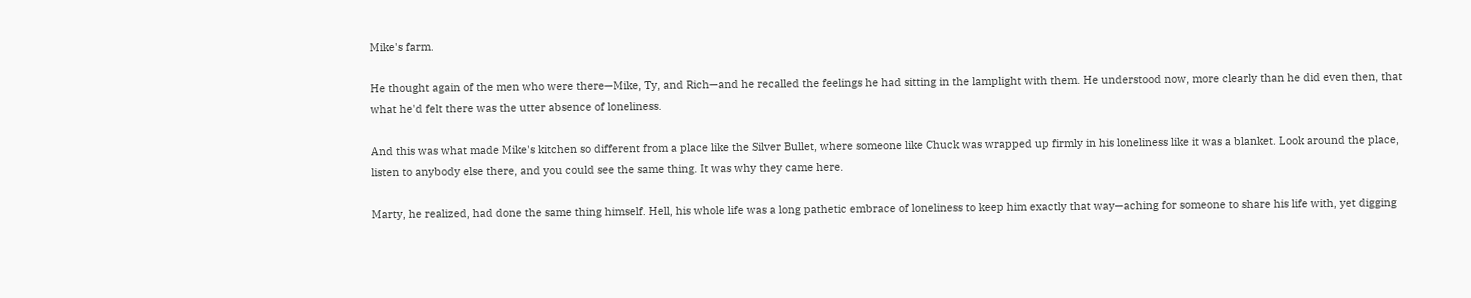Mike's farm.

He thought again of the men who were there—Mike, Ty, and Rich—and he recalled the feelings he had sitting in the lamplight with them. He understood now, more clearly than he did even then, that what he'd felt there was the utter absence of loneliness.

And this was what made Mike's kitchen so different from a place like the Silver Bullet, where someone like Chuck was wrapped up firmly in his loneliness like it was a blanket. Look around the place, listen to anybody else there, and you could see the same thing. It was why they came here.

Marty, he realized, had done the same thing himself. Hell, his whole life was a long pathetic embrace of loneliness to keep him exactly that way—aching for someone to share his life with, yet digging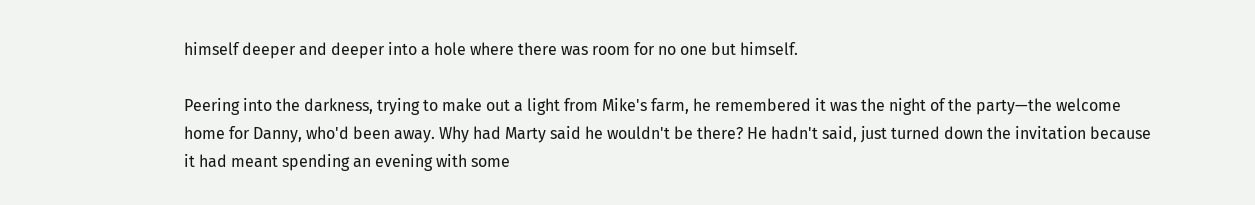himself deeper and deeper into a hole where there was room for no one but himself.

Peering into the darkness, trying to make out a light from Mike's farm, he remembered it was the night of the party—the welcome home for Danny, who'd been away. Why had Marty said he wouldn't be there? He hadn't said, just turned down the invitation because it had meant spending an evening with some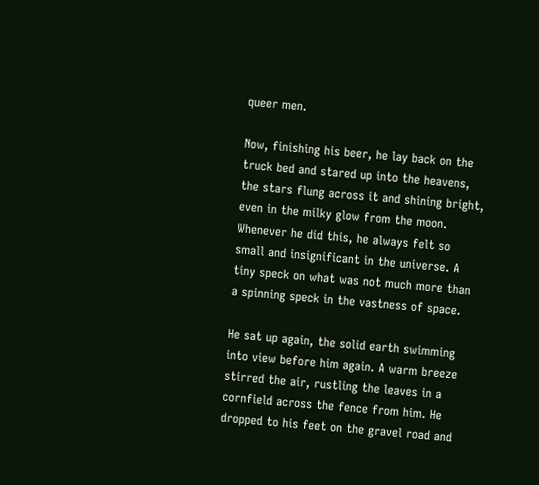queer men.

Now, finishing his beer, he lay back on the truck bed and stared up into the heavens, the stars flung across it and shining bright, even in the milky glow from the moon. Whenever he did this, he always felt so small and insignificant in the universe. A tiny speck on what was not much more than a spinning speck in the vastness of space.

He sat up again, the solid earth swimming into view before him again. A warm breeze stirred the air, rustling the leaves in a cornfield across the fence from him. He dropped to his feet on the gravel road and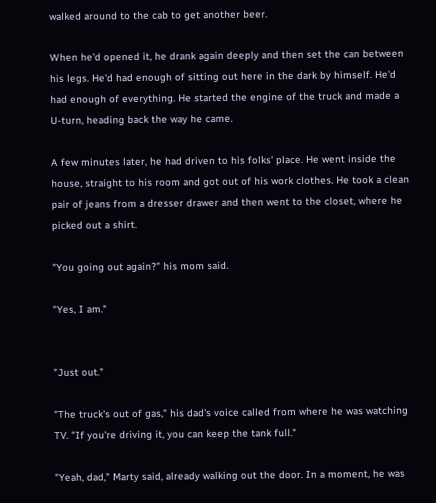walked around to the cab to get another beer.

When he'd opened it, he drank again deeply and then set the can between his legs. He'd had enough of sitting out here in the dark by himself. He'd had enough of everything. He started the engine of the truck and made a U-turn, heading back the way he came.

A few minutes later, he had driven to his folks' place. He went inside the house, straight to his room and got out of his work clothes. He took a clean pair of jeans from a dresser drawer and then went to the closet, where he picked out a shirt.

"You going out again?" his mom said.

"Yes, I am."


"Just out."

"The truck's out of gas," his dad's voice called from where he was watching TV. "If you're driving it, you can keep the tank full."

"Yeah, dad," Marty said, already walking out the door. In a moment, he was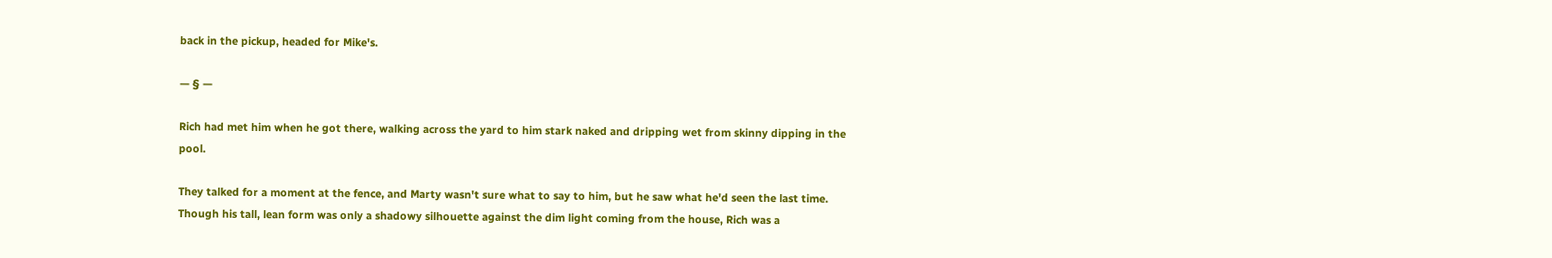back in the pickup, headed for Mike's.

— § —

Rich had met him when he got there, walking across the yard to him stark naked and dripping wet from skinny dipping in the pool.

They talked for a moment at the fence, and Marty wasn't sure what to say to him, but he saw what he'd seen the last time. Though his tall, lean form was only a shadowy silhouette against the dim light coming from the house, Rich was a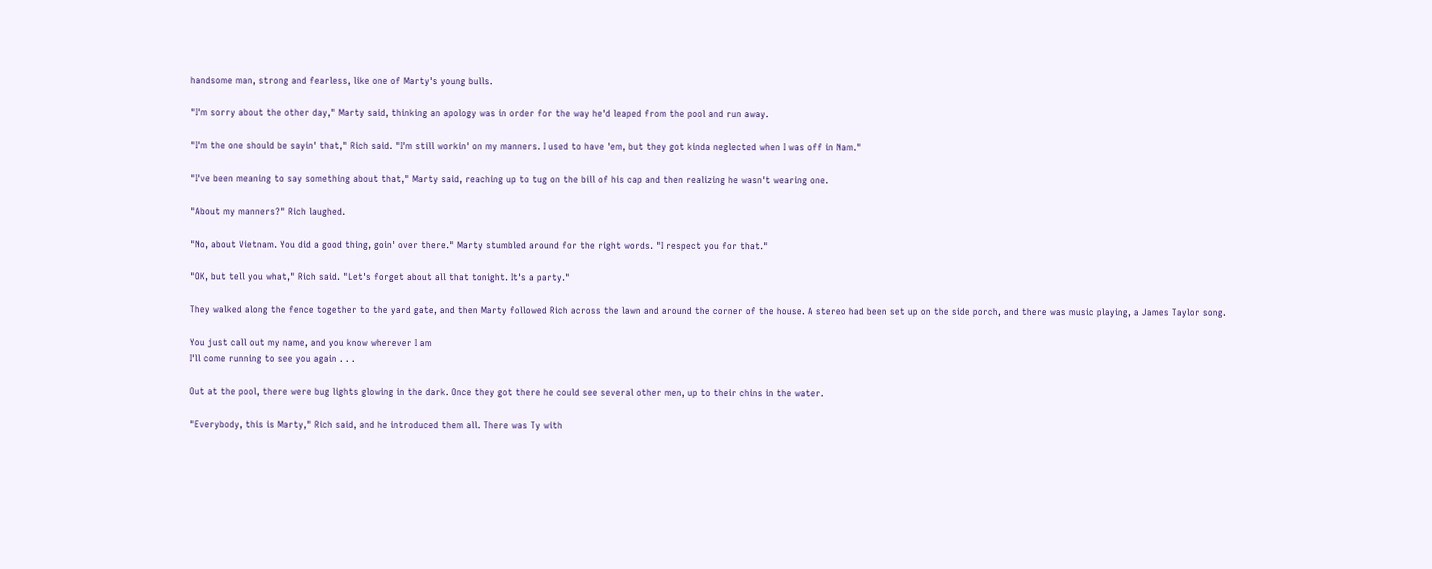handsome man, strong and fearless, like one of Marty's young bulls.

"I'm sorry about the other day," Marty said, thinking an apology was in order for the way he'd leaped from the pool and run away.

"I'm the one should be sayin' that," Rich said. "I'm still workin' on my manners. I used to have 'em, but they got kinda neglected when I was off in Nam."

"I've been meaning to say something about that," Marty said, reaching up to tug on the bill of his cap and then realizing he wasn't wearing one.

"About my manners?" Rich laughed.

"No, about Vietnam. You did a good thing, goin' over there." Marty stumbled around for the right words. "I respect you for that."

"OK, but tell you what," Rich said. "Let's forget about all that tonight. It's a party."

They walked along the fence together to the yard gate, and then Marty followed Rich across the lawn and around the corner of the house. A stereo had been set up on the side porch, and there was music playing, a James Taylor song.

You just call out my name, and you know wherever I am
I'll come running to see you again . . .

Out at the pool, there were bug lights glowing in the dark. Once they got there he could see several other men, up to their chins in the water.

"Everybody, this is Marty," Rich said, and he introduced them all. There was Ty with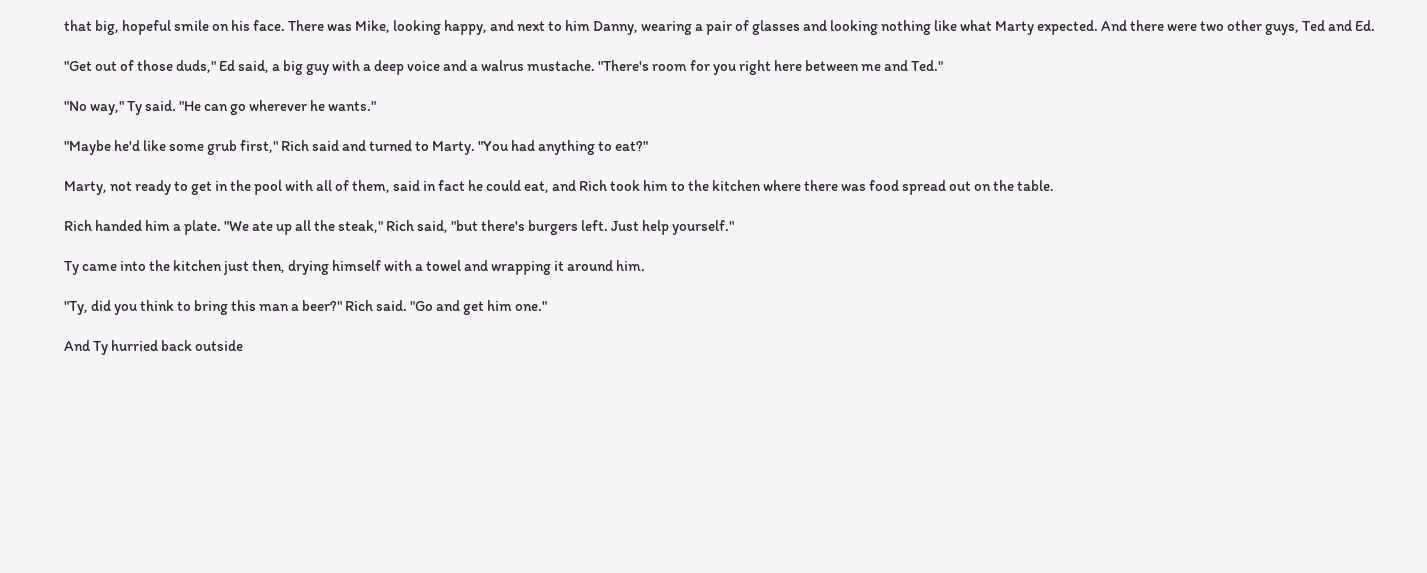that big, hopeful smile on his face. There was Mike, looking happy, and next to him Danny, wearing a pair of glasses and looking nothing like what Marty expected. And there were two other guys, Ted and Ed.

"Get out of those duds," Ed said, a big guy with a deep voice and a walrus mustache. "There's room for you right here between me and Ted."

"No way," Ty said. "He can go wherever he wants."

"Maybe he'd like some grub first," Rich said and turned to Marty. "You had anything to eat?"

Marty, not ready to get in the pool with all of them, said in fact he could eat, and Rich took him to the kitchen where there was food spread out on the table.

Rich handed him a plate. "We ate up all the steak," Rich said, "but there's burgers left. Just help yourself."

Ty came into the kitchen just then, drying himself with a towel and wrapping it around him.

"Ty, did you think to bring this man a beer?" Rich said. "Go and get him one."

And Ty hurried back outside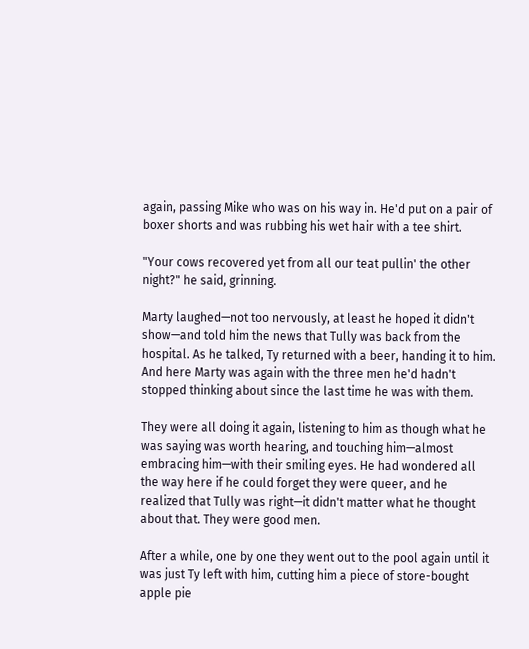again, passing Mike who was on his way in. He'd put on a pair of boxer shorts and was rubbing his wet hair with a tee shirt.

"Your cows recovered yet from all our teat pullin' the other night?" he said, grinning.

Marty laughed—not too nervously, at least he hoped it didn't show—and told him the news that Tully was back from the hospital. As he talked, Ty returned with a beer, handing it to him. And here Marty was again with the three men he'd hadn't stopped thinking about since the last time he was with them.

They were all doing it again, listening to him as though what he was saying was worth hearing, and touching him—almost embracing him—with their smiling eyes. He had wondered all the way here if he could forget they were queer, and he realized that Tully was right—it didn't matter what he thought about that. They were good men.

After a while, one by one they went out to the pool again until it was just Ty left with him, cutting him a piece of store-bought apple pie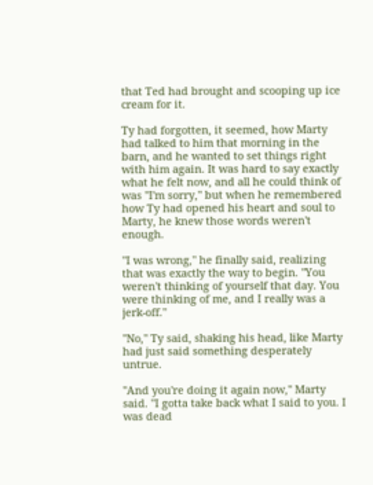that Ted had brought and scooping up ice cream for it.

Ty had forgotten, it seemed, how Marty had talked to him that morning in the barn, and he wanted to set things right with him again. It was hard to say exactly what he felt now, and all he could think of was "I'm sorry," but when he remembered how Ty had opened his heart and soul to Marty, he knew those words weren't enough.

"I was wrong," he finally said, realizing that was exactly the way to begin. "You weren't thinking of yourself that day. You were thinking of me, and I really was a jerk-off."

"No," Ty said, shaking his head, like Marty had just said something desperately untrue.

"And you're doing it again now," Marty said. "I gotta take back what I said to you. I was dead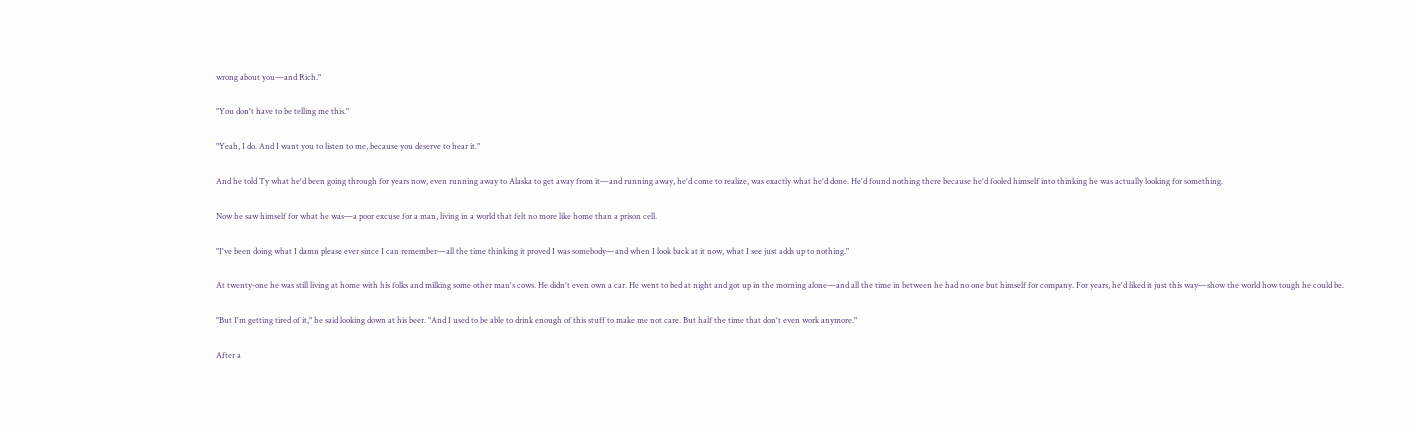wrong about you—and Rich."

"You don't have to be telling me this."

"Yeah, I do. And I want you to listen to me, because you deserve to hear it."

And he told Ty what he'd been going through for years now, even running away to Alaska to get away from it—and running away, he'd come to realize, was exactly what he'd done. He'd found nothing there because he'd fooled himself into thinking he was actually looking for something.

Now he saw himself for what he was—a poor excuse for a man, living in a world that felt no more like home than a prison cell.

"I've been doing what I damn please ever since I can remember—all the time thinking it proved I was somebody—and when I look back at it now, what I see just adds up to nothing."

At twenty-one he was still living at home with his folks and milking some other man's cows. He didn't even own a car. He went to bed at night and got up in the morning alone—and all the time in between he had no one but himself for company. For years, he'd liked it just this way—show the world how tough he could be.

"But I'm getting tired of it," he said looking down at his beer. "And I used to be able to drink enough of this stuff to make me not care. But half the time that don't even work anymore."

After a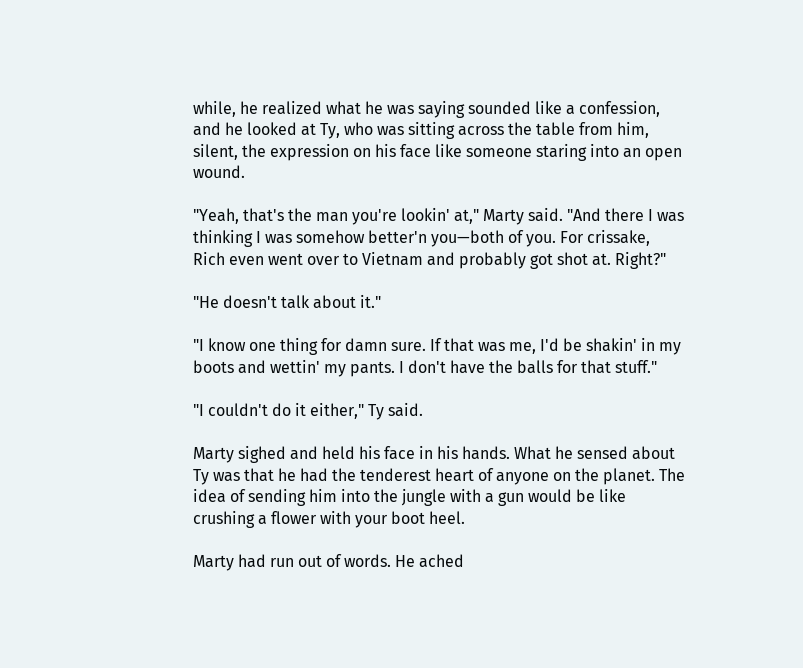while, he realized what he was saying sounded like a confession, and he looked at Ty, who was sitting across the table from him, silent, the expression on his face like someone staring into an open wound.

"Yeah, that's the man you're lookin' at," Marty said. "And there I was thinking I was somehow better'n you—both of you. For crissake, Rich even went over to Vietnam and probably got shot at. Right?"

"He doesn't talk about it."

"I know one thing for damn sure. If that was me, I'd be shakin' in my boots and wettin' my pants. I don't have the balls for that stuff."

"I couldn't do it either," Ty said.

Marty sighed and held his face in his hands. What he sensed about Ty was that he had the tenderest heart of anyone on the planet. The idea of sending him into the jungle with a gun would be like crushing a flower with your boot heel.

Marty had run out of words. He ached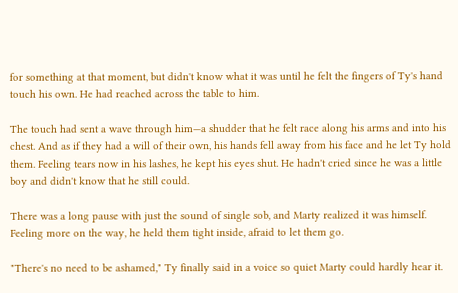for something at that moment, but didn't know what it was until he felt the fingers of Ty's hand touch his own. He had reached across the table to him.

The touch had sent a wave through him—a shudder that he felt race along his arms and into his chest. And as if they had a will of their own, his hands fell away from his face and he let Ty hold them. Feeling tears now in his lashes, he kept his eyes shut. He hadn't cried since he was a little boy and didn't know that he still could.

There was a long pause with just the sound of single sob, and Marty realized it was himself. Feeling more on the way, he held them tight inside, afraid to let them go.

"There's no need to be ashamed," Ty finally said in a voice so quiet Marty could hardly hear it.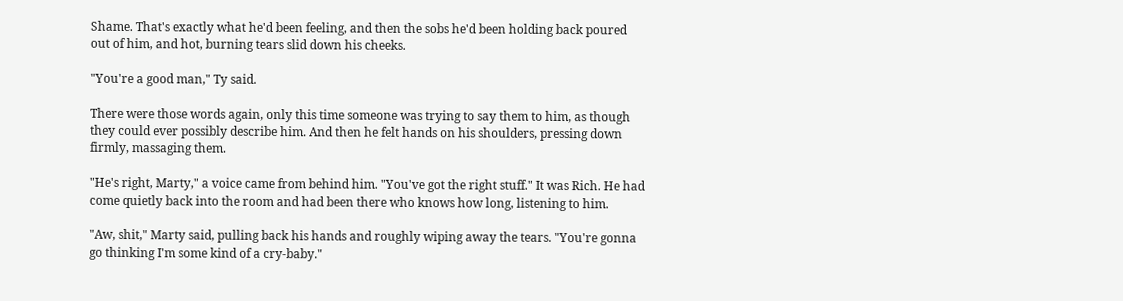Shame. That's exactly what he'd been feeling, and then the sobs he'd been holding back poured out of him, and hot, burning tears slid down his cheeks.

"You're a good man," Ty said.

There were those words again, only this time someone was trying to say them to him, as though they could ever possibly describe him. And then he felt hands on his shoulders, pressing down firmly, massaging them.

"He's right, Marty," a voice came from behind him. "You've got the right stuff." It was Rich. He had come quietly back into the room and had been there who knows how long, listening to him.

"Aw, shit," Marty said, pulling back his hands and roughly wiping away the tears. "You're gonna go thinking I'm some kind of a cry-baby."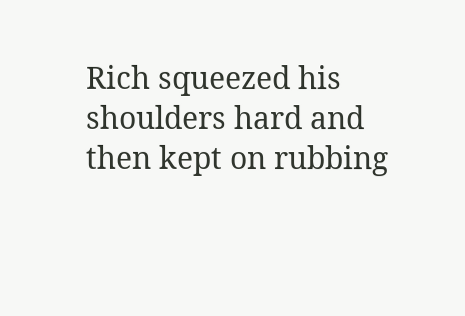Rich squeezed his shoulders hard and then kept on rubbing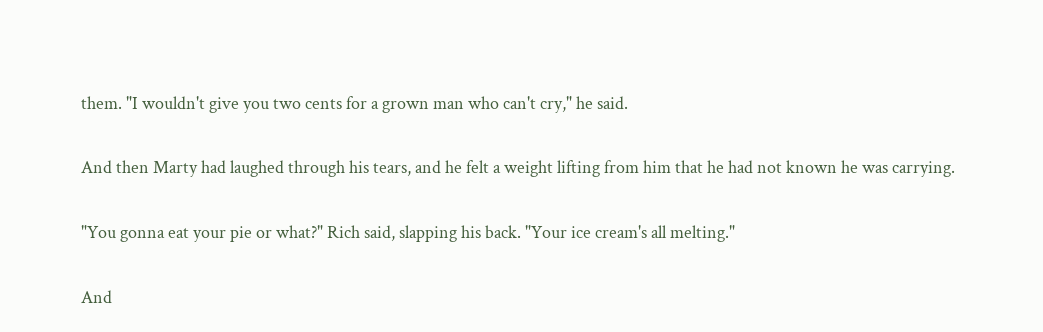them. "I wouldn't give you two cents for a grown man who can't cry," he said.

And then Marty had laughed through his tears, and he felt a weight lifting from him that he had not known he was carrying.

"You gonna eat your pie or what?" Rich said, slapping his back. "Your ice cream's all melting."

And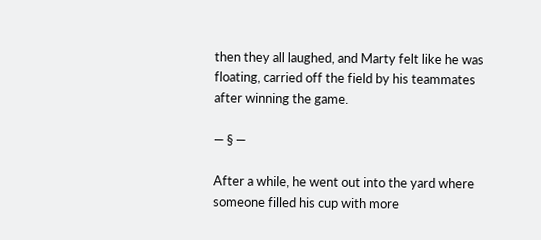then they all laughed, and Marty felt like he was floating, carried off the field by his teammates after winning the game.

— § —

After a while, he went out into the yard where someone filled his cup with more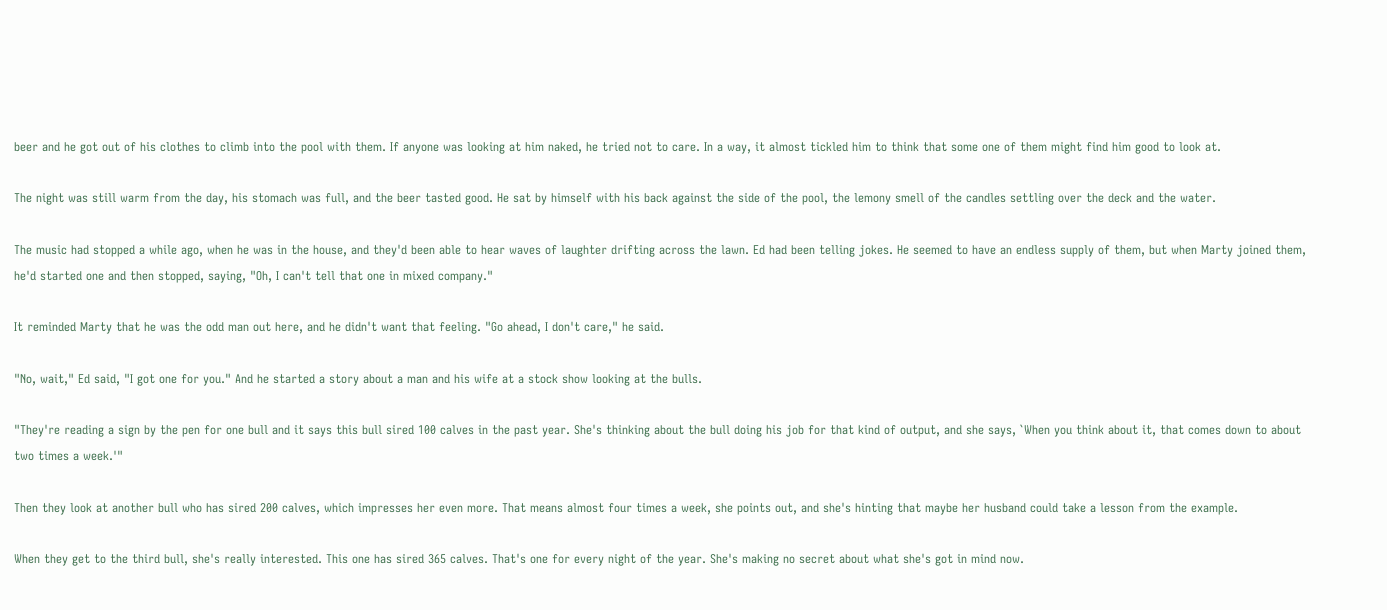beer and he got out of his clothes to climb into the pool with them. If anyone was looking at him naked, he tried not to care. In a way, it almost tickled him to think that some one of them might find him good to look at.

The night was still warm from the day, his stomach was full, and the beer tasted good. He sat by himself with his back against the side of the pool, the lemony smell of the candles settling over the deck and the water.

The music had stopped a while ago, when he was in the house, and they'd been able to hear waves of laughter drifting across the lawn. Ed had been telling jokes. He seemed to have an endless supply of them, but when Marty joined them, he'd started one and then stopped, saying, "Oh, I can't tell that one in mixed company."

It reminded Marty that he was the odd man out here, and he didn't want that feeling. "Go ahead, I don't care," he said.

"No, wait," Ed said, "I got one for you." And he started a story about a man and his wife at a stock show looking at the bulls.

"They're reading a sign by the pen for one bull and it says this bull sired 100 calves in the past year. She's thinking about the bull doing his job for that kind of output, and she says, `When you think about it, that comes down to about two times a week.'"

Then they look at another bull who has sired 200 calves, which impresses her even more. That means almost four times a week, she points out, and she's hinting that maybe her husband could take a lesson from the example.

When they get to the third bull, she's really interested. This one has sired 365 calves. That's one for every night of the year. She's making no secret about what she's got in mind now.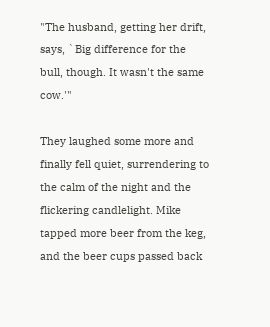"The husband, getting her drift, says, `Big difference for the bull, though. It wasn't the same cow.'"

They laughed some more and finally fell quiet, surrendering to the calm of the night and the flickering candlelight. Mike tapped more beer from the keg, and the beer cups passed back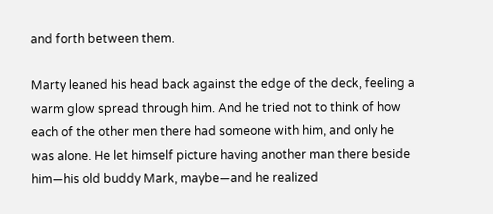and forth between them.

Marty leaned his head back against the edge of the deck, feeling a warm glow spread through him. And he tried not to think of how each of the other men there had someone with him, and only he was alone. He let himself picture having another man there beside him—his old buddy Mark, maybe—and he realized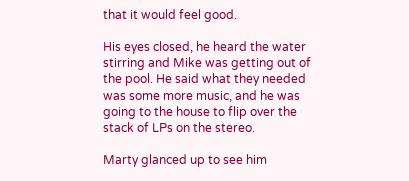that it would feel good.

His eyes closed, he heard the water stirring and Mike was getting out of the pool. He said what they needed was some more music, and he was going to the house to flip over the stack of LPs on the stereo.

Marty glanced up to see him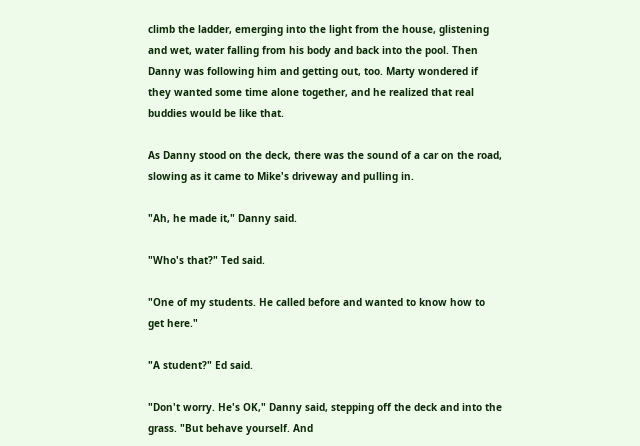climb the ladder, emerging into the light from the house, glistening and wet, water falling from his body and back into the pool. Then Danny was following him and getting out, too. Marty wondered if they wanted some time alone together, and he realized that real buddies would be like that.

As Danny stood on the deck, there was the sound of a car on the road, slowing as it came to Mike's driveway and pulling in.

"Ah, he made it," Danny said.

"Who's that?" Ted said.

"One of my students. He called before and wanted to know how to get here."

"A student?" Ed said.

"Don't worry. He's OK," Danny said, stepping off the deck and into the grass. "But behave yourself. And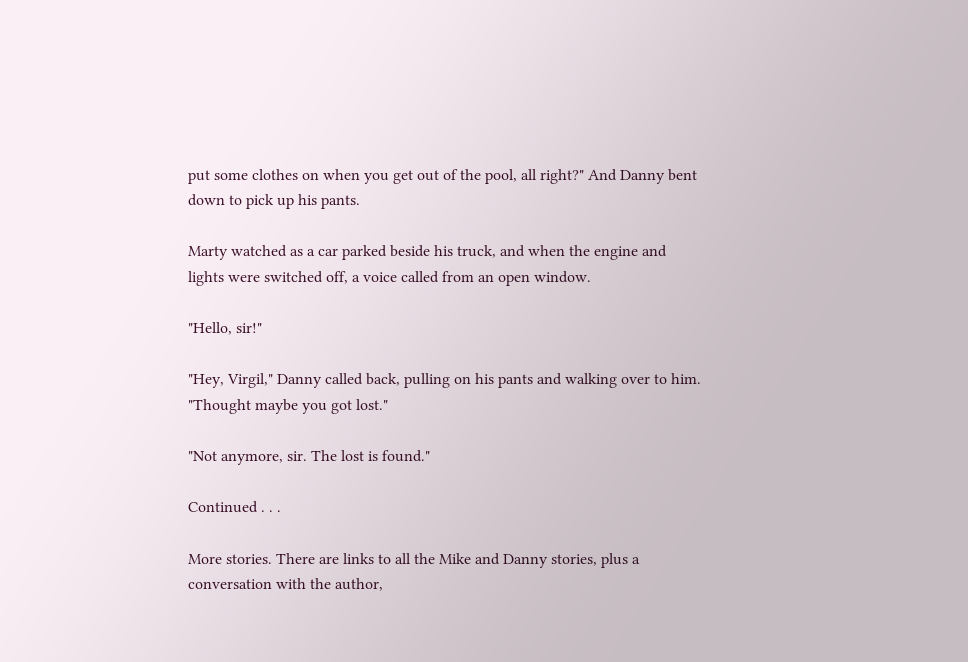put some clothes on when you get out of the pool, all right?" And Danny bent down to pick up his pants.

Marty watched as a car parked beside his truck, and when the engine and lights were switched off, a voice called from an open window.

"Hello, sir!"

"Hey, Virgil," Danny called back, pulling on his pants and walking over to him. "Thought maybe you got lost."

"Not anymore, sir. The lost is found."

Continued . . .

More stories. There are links to all the Mike and Danny stories, plus a conversation with the author,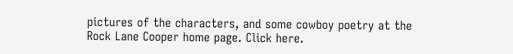pictures of the characters, and some cowboy poetry at the Rock Lane Cooper home page. Click here.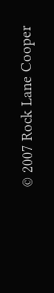© 2007 Rock Lane Cooper